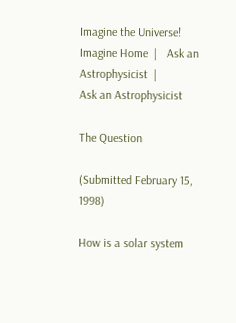Imagine the Universe!
Imagine Home  |   Ask an Astrophysicist  |
Ask an Astrophysicist

The Question

(Submitted February 15, 1998)

How is a solar system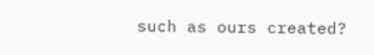such as ours created?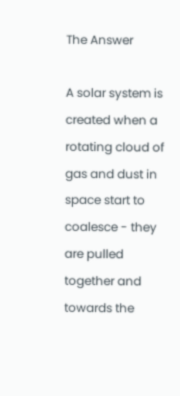The Answer

A solar system is created when a rotating cloud of gas and dust in space start to coalesce - they are pulled together and towards the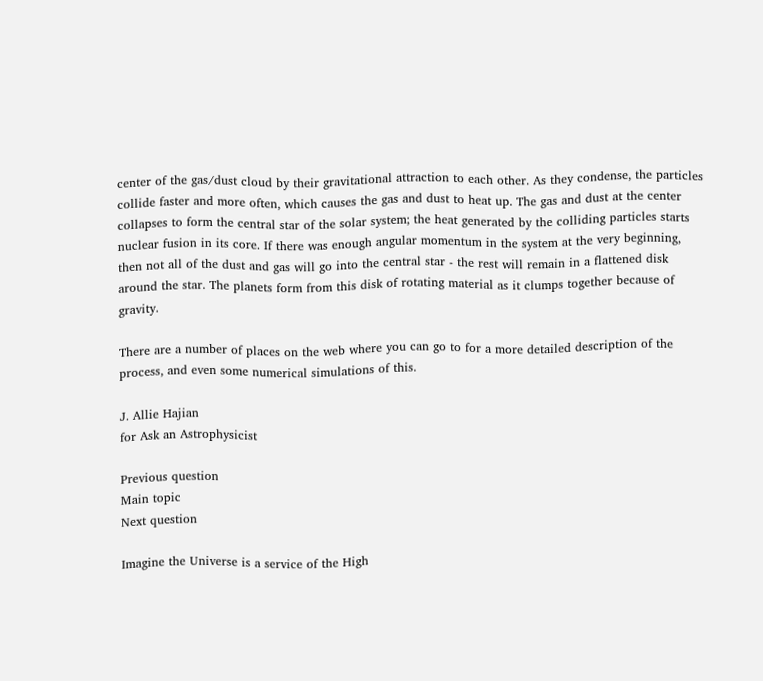center of the gas/dust cloud by their gravitational attraction to each other. As they condense, the particles collide faster and more often, which causes the gas and dust to heat up. The gas and dust at the center collapses to form the central star of the solar system; the heat generated by the colliding particles starts nuclear fusion in its core. If there was enough angular momentum in the system at the very beginning, then not all of the dust and gas will go into the central star - the rest will remain in a flattened disk around the star. The planets form from this disk of rotating material as it clumps together because of gravity.

There are a number of places on the web where you can go to for a more detailed description of the process, and even some numerical simulations of this.

J. Allie Hajian
for Ask an Astrophysicist

Previous question
Main topic
Next question

Imagine the Universe is a service of the High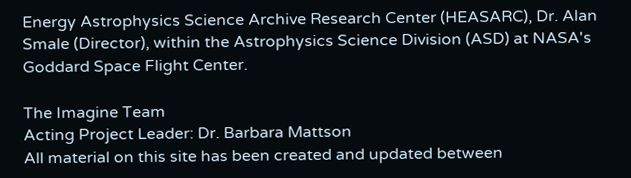Energy Astrophysics Science Archive Research Center (HEASARC), Dr. Alan Smale (Director), within the Astrophysics Science Division (ASD) at NASA's Goddard Space Flight Center.

The Imagine Team
Acting Project Leader: Dr. Barbara Mattson
All material on this site has been created and updated between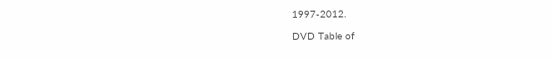1997-2012.

DVD Table of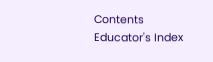Contents
Educator's Index